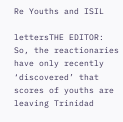Re Youths and ISIL

lettersTHE EDITOR: So, the reactionaries have only recently ‘discovered’ that scores of youths are leaving Trinidad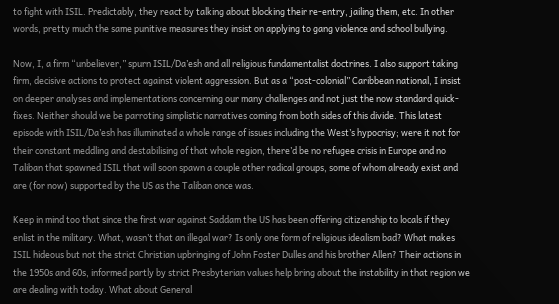to fight with ISIL. Predictably, they react by talking about blocking their re-entry, jailing them, etc. In other words, pretty much the same punitive measures they insist on applying to gang violence and school bullying.

Now, I, a firm “unbeliever,” spurn ISIL/Da’esh and all religious fundamentalist doctrines. I also support taking firm, decisive actions to protect against violent aggression. But as a “post-colonial” Caribbean national, I insist on deeper analyses and implementations concerning our many challenges and not just the now standard quick-fixes. Neither should we be parroting simplistic narratives coming from both sides of this divide. This latest episode with ISIL/Da’esh has illuminated a whole range of issues including the West’s hypocrisy; were it not for their constant meddling and destabilising of that whole region, there’d be no refugee crisis in Europe and no Taliban that spawned ISIL that will soon spawn a couple other radical groups, some of whom already exist and are (for now) supported by the US as the Taliban once was.

Keep in mind too that since the first war against Saddam the US has been offering citizenship to locals if they enlist in the military. What, wasn’t that an illegal war? Is only one form of religious idealism bad? What makes ISIL hideous but not the strict Christian upbringing of John Foster Dulles and his brother Allen? Their actions in the 1950s and 60s, informed partly by strict Presbyterian values help bring about the instability in that region we are dealing with today. What about General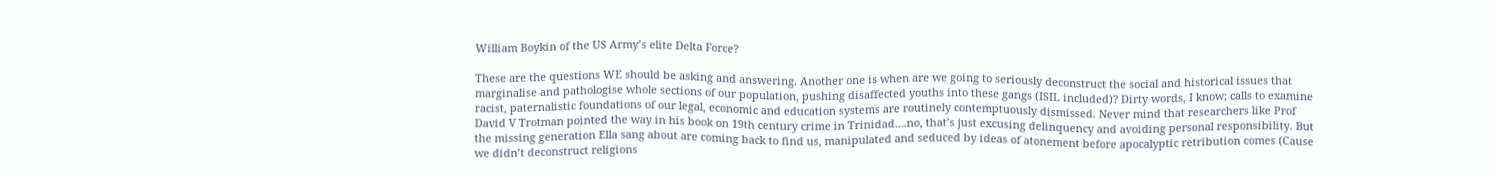William Boykin of the US Army’s elite Delta Force?

These are the questions WE should be asking and answering. Another one is when are we going to seriously deconstruct the social and historical issues that marginalise and pathologise whole sections of our population, pushing disaffected youths into these gangs (ISIL included)? Dirty words, I know; calls to examine racist, paternalistic foundations of our legal, economic and education systems are routinely contemptuously dismissed. Never mind that researchers like Prof David V Trotman pointed the way in his book on 19th century crime in Trinidad….no, that’s just excusing delinquency and avoiding personal responsibility. But the missing generation Ella sang about are coming back to find us, manipulated and seduced by ideas of atonement before apocalyptic retribution comes (Cause we didn’t deconstruct religions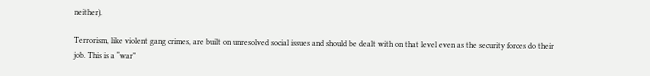neither).

Terrorism, like violent gang crimes, are built on unresolved social issues and should be dealt with on that level even as the security forces do their job. This is a “war”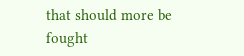that should more be fought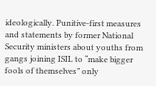ideologically. Punitive-first measures and statements by former National Security ministers about youths from gangs joining ISIL to “make bigger fools of themselves” only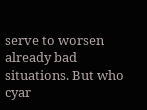serve to worsen already bad situations. But who cyar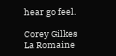hear go feel.

Corey Gilkes
La Romaine